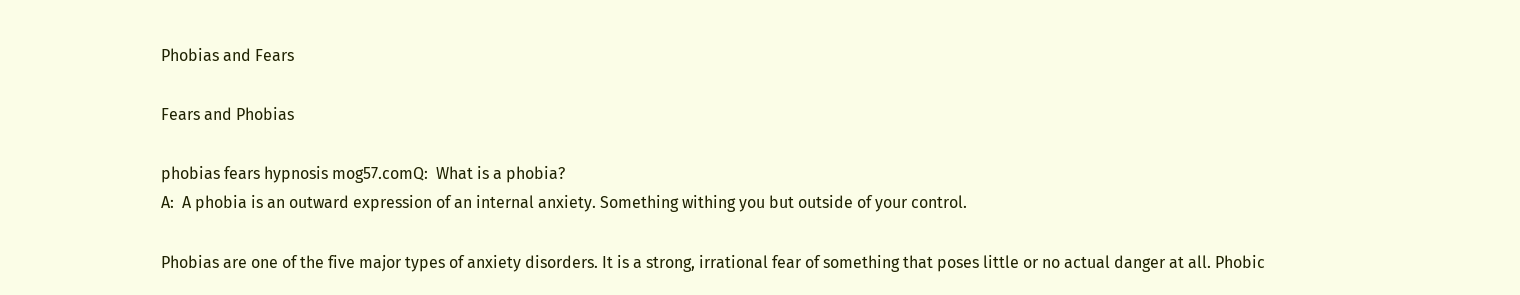Phobias and Fears

Fears and Phobias

phobias fears hypnosis mog57.comQ:  What is a phobia?
A:  A phobia is an outward expression of an internal anxiety. Something withing you but outside of your control.

Phobias are one of the five major types of anxiety disorders. It is a strong, irrational fear of something that poses little or no actual danger at all. Phobic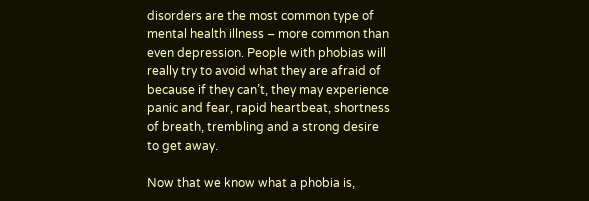disorders are the most common type of mental health illness – more common than even depression. People with phobias will really try to avoid what they are afraid of because if they can’t, they may experience panic and fear, rapid heartbeat, shortness of breath, trembling and a strong desire to get away.

Now that we know what a phobia is,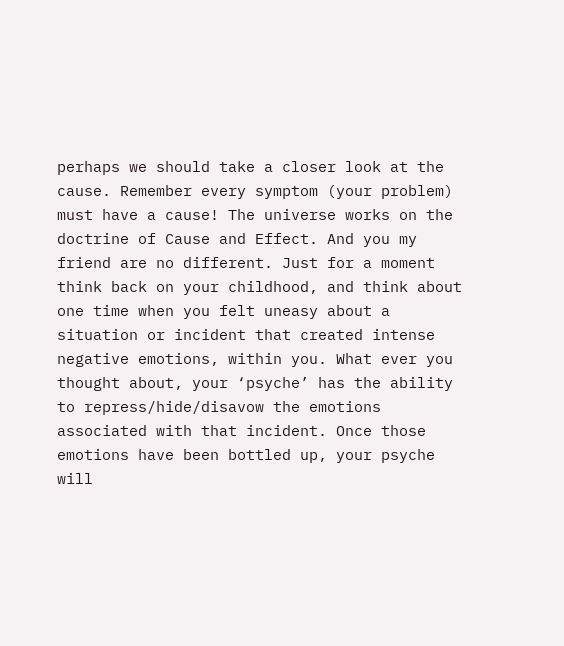perhaps we should take a closer look at the cause. Remember every symptom (your problem) must have a cause! The universe works on the doctrine of Cause and Effect. And you my friend are no different. Just for a moment think back on your childhood, and think about one time when you felt uneasy about a situation or incident that created intense negative emotions, within you. What ever you thought about, your ‘psyche’ has the ability to repress/hide/disavow the emotions associated with that incident. Once those emotions have been bottled up, your psyche will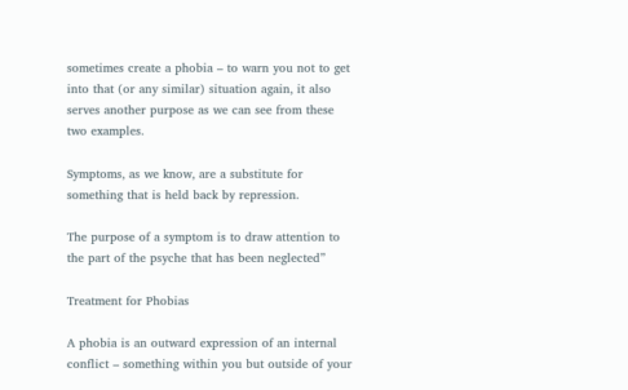sometimes create a phobia – to warn you not to get into that (or any similar) situation again, it also serves another purpose as we can see from these two examples.

Symptoms, as we know, are a substitute for something that is held back by repression.

The purpose of a symptom is to draw attention to the part of the psyche that has been neglected”

Treatment for Phobias

A phobia is an outward expression of an internal conflict – something within you but outside of your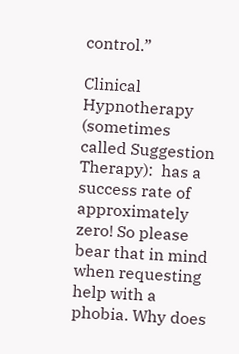control.”

Clinical Hypnotherapy (sometimes called Suggestion Therapy):  has a success rate of approximately zero! So please bear that in mind when requesting help with a phobia. Why does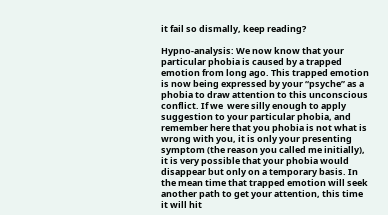it fail so dismally, keep reading?

Hypno-analysis: We now know that your particular phobia is caused by a trapped emotion from long ago. This trapped emotion is now being expressed by your “psyche” as a phobia to draw attention to this unconscious conflict. If we  were silly enough to apply suggestion to your particular phobia, and remember here that you phobia is not what is wrong with you, it is only your presenting symptom (the reason you called me initially), it is very possible that your phobia would disappear but only on a temporary basis. In the mean time that trapped emotion will seek another path to get your attention, this time it will hit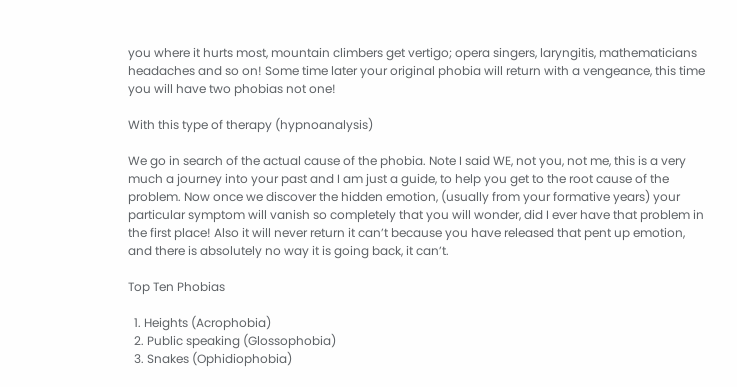you where it hurts most, mountain climbers get vertigo; opera singers, laryngitis, mathematicians headaches and so on! Some time later your original phobia will return with a vengeance, this time you will have two phobias not one!

With this type of therapy (hypnoanalysis)

We go in search of the actual cause of the phobia. Note I said WE, not you, not me, this is a very much a journey into your past and I am just a guide, to help you get to the root cause of the problem. Now once we discover the hidden emotion, (usually from your formative years) your particular symptom will vanish so completely that you will wonder, did I ever have that problem in the first place! Also it will never return it can’t because you have released that pent up emotion, and there is absolutely no way it is going back, it can’t.

Top Ten Phobias

  1. Heights (Acrophobia)
  2. Public speaking (Glossophobia)
  3. Snakes (Ophidiophobia)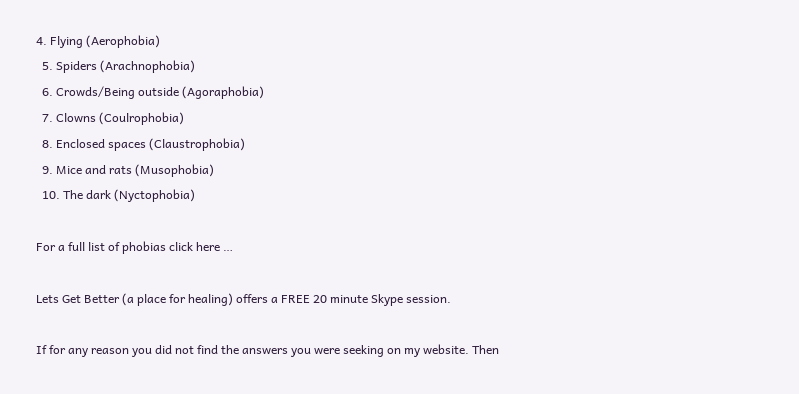4. Flying (Aerophobia)
  5. Spiders (Arachnophobia)
  6. Crowds/Being outside (Agoraphobia)
  7. Clowns (Coulrophobia)
  8. Enclosed spaces (Claustrophobia)
  9. Mice and rats (Musophobia)
  10. The dark (Nyctophobia)

For a full list of phobias click here …

Lets Get Better (a place for healing) offers a FREE 20 minute Skype session.

If for any reason you did not find the answers you were seeking on my website. Then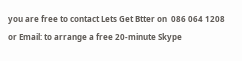you are free to contact Lets Get Btter on  086 064 1208 or Email: to arrange a free 20-minute Skype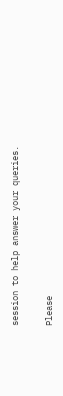session to help answer your queries.

Please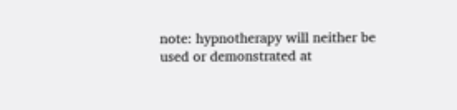note: hypnotherapy will neither be used or demonstrated at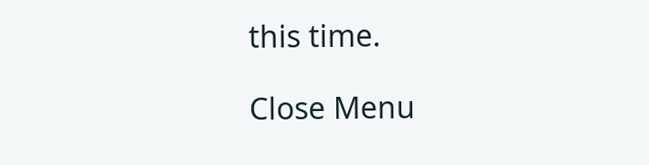this time.

Close Menu